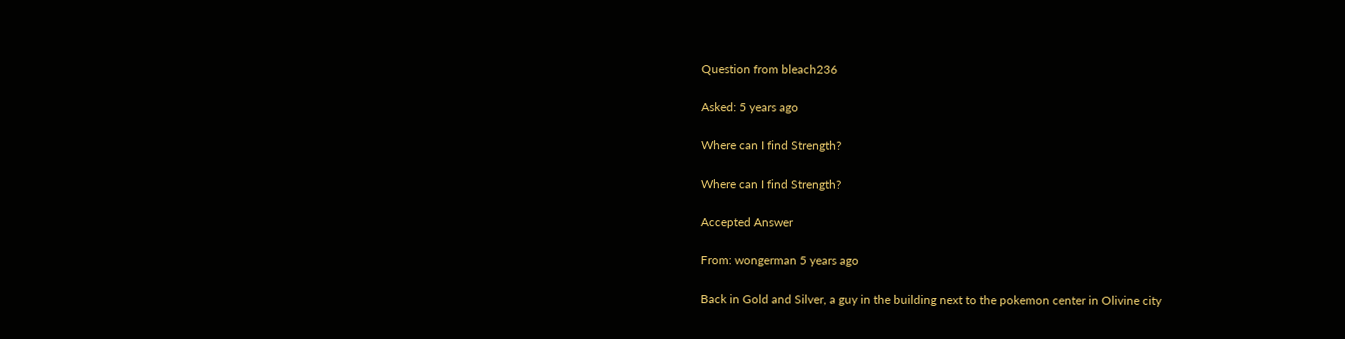Question from bleach236

Asked: 5 years ago

Where can I find Strength?

Where can I find Strength?

Accepted Answer

From: wongerman 5 years ago

Back in Gold and Silver, a guy in the building next to the pokemon center in Olivine city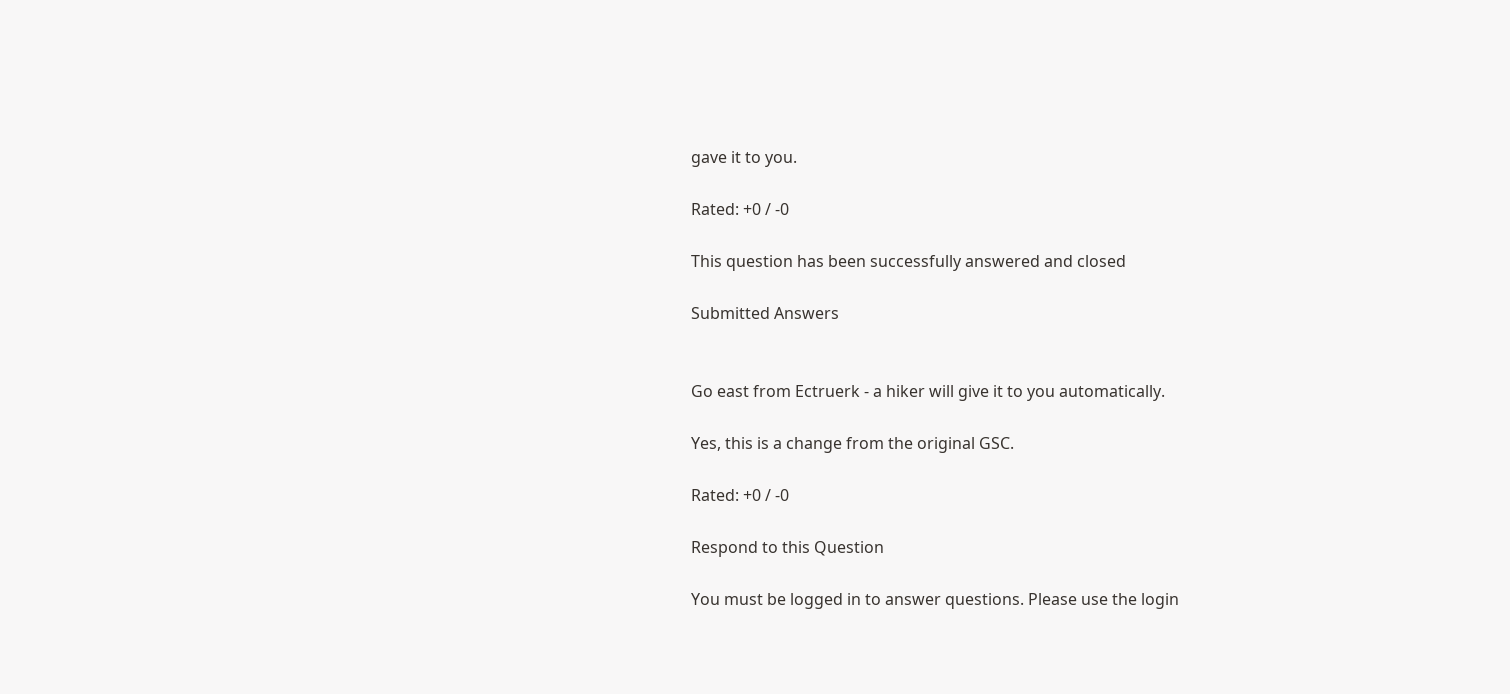gave it to you.

Rated: +0 / -0

This question has been successfully answered and closed

Submitted Answers


Go east from Ectruerk - a hiker will give it to you automatically.

Yes, this is a change from the original GSC.

Rated: +0 / -0

Respond to this Question

You must be logged in to answer questions. Please use the login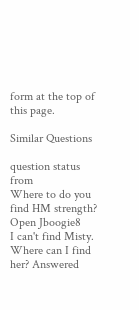form at the top of this page.

Similar Questions

question status from
Where to do you find HM strength? Open Jboogie8
I can't find Misty. Where can I find her? Answered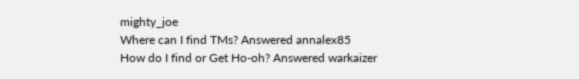mighty_joe
Where can I find TMs? Answered annalex85
How do I find or Get Ho-oh? Answered warkaizer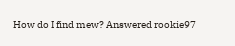How do I find mew? Answered rookie97